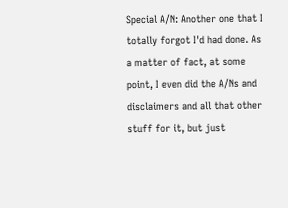Special A/N: Another one that I totally forgot I'd had done. As a matter of fact, at some point, I even did the A/Ns and disclaimers and all that other stuff for it, but just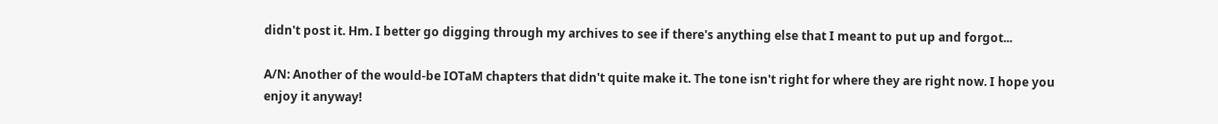didn't post it. Hm. I better go digging through my archives to see if there's anything else that I meant to put up and forgot...

A/N: Another of the would-be IOTaM chapters that didn't quite make it. The tone isn't right for where they are right now. I hope you enjoy it anyway!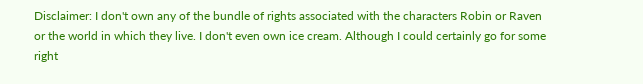Disclaimer: I don't own any of the bundle of rights associated with the characters Robin or Raven or the world in which they live. I don't even own ice cream. Although I could certainly go for some right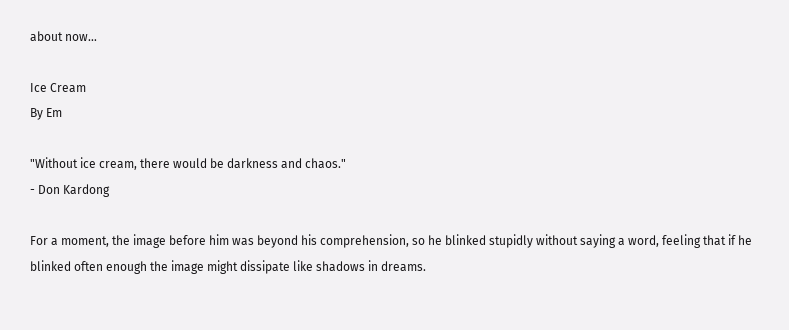about now…

Ice Cream
By Em

"Without ice cream, there would be darkness and chaos."
- Don Kardong

For a moment, the image before him was beyond his comprehension, so he blinked stupidly without saying a word, feeling that if he blinked often enough the image might dissipate like shadows in dreams.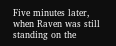Five minutes later, when Raven was still standing on the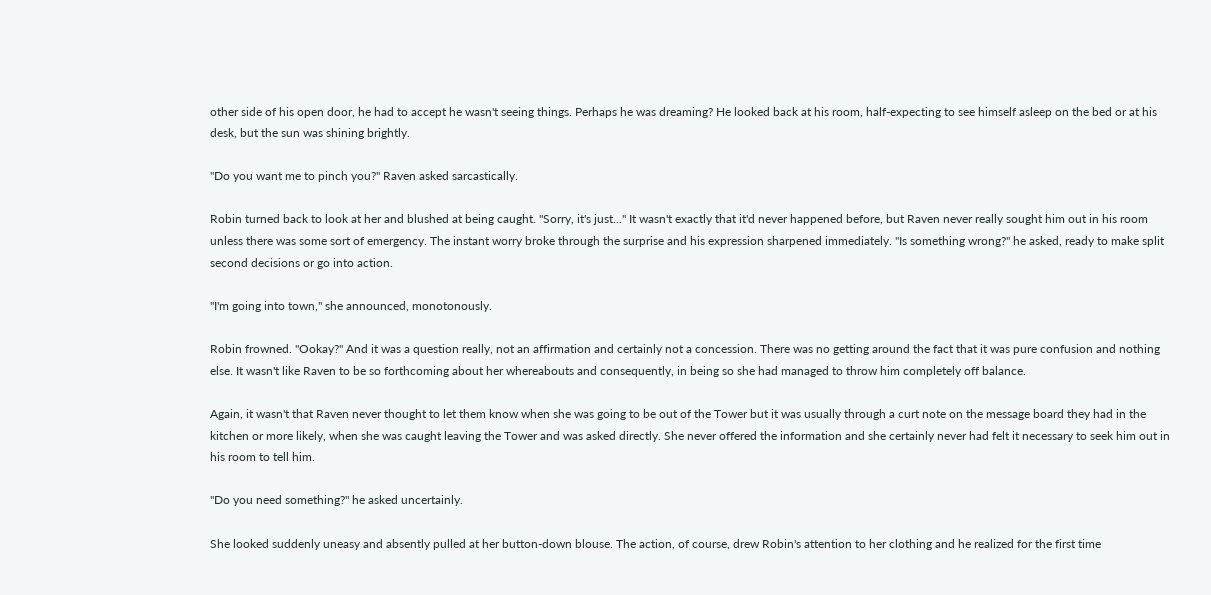other side of his open door, he had to accept he wasn't seeing things. Perhaps he was dreaming? He looked back at his room, half-expecting to see himself asleep on the bed or at his desk, but the sun was shining brightly.

"Do you want me to pinch you?" Raven asked sarcastically.

Robin turned back to look at her and blushed at being caught. "Sorry, it's just..." It wasn't exactly that it'd never happened before, but Raven never really sought him out in his room unless there was some sort of emergency. The instant worry broke through the surprise and his expression sharpened immediately. "Is something wrong?" he asked, ready to make split second decisions or go into action.

"I'm going into town," she announced, monotonously.

Robin frowned. "Ookay?" And it was a question really, not an affirmation and certainly not a concession. There was no getting around the fact that it was pure confusion and nothing else. It wasn't like Raven to be so forthcoming about her whereabouts and consequently, in being so she had managed to throw him completely off balance.

Again, it wasn't that Raven never thought to let them know when she was going to be out of the Tower but it was usually through a curt note on the message board they had in the kitchen or more likely, when she was caught leaving the Tower and was asked directly. She never offered the information and she certainly never had felt it necessary to seek him out in his room to tell him.

"Do you need something?" he asked uncertainly.

She looked suddenly uneasy and absently pulled at her button-down blouse. The action, of course, drew Robin's attention to her clothing and he realized for the first time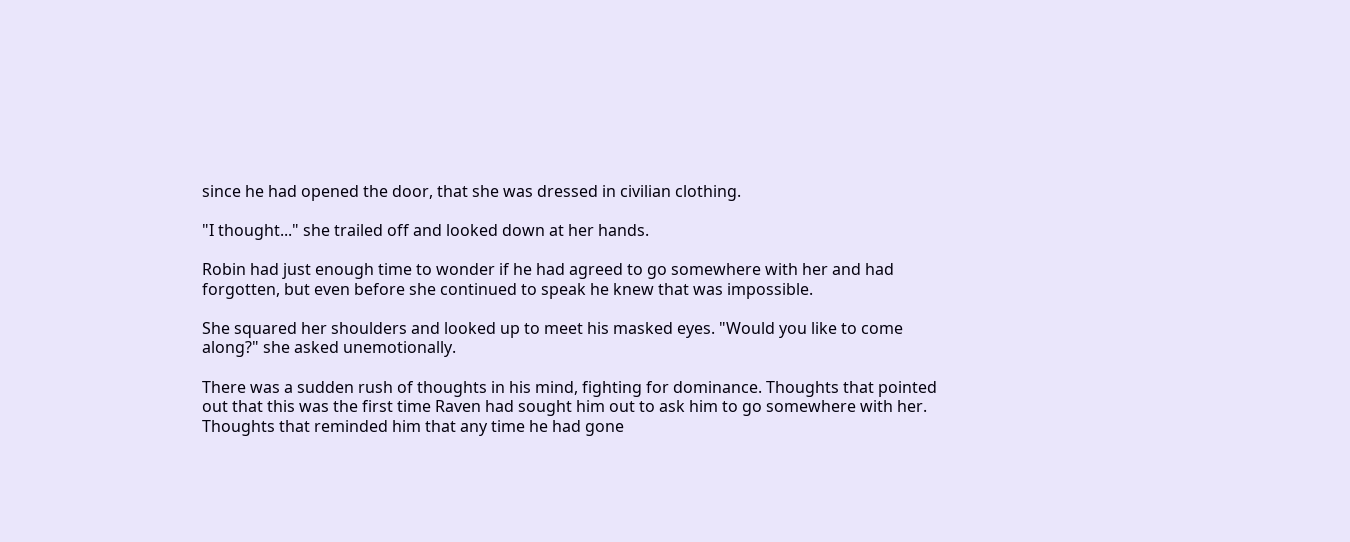since he had opened the door, that she was dressed in civilian clothing.

"I thought..." she trailed off and looked down at her hands.

Robin had just enough time to wonder if he had agreed to go somewhere with her and had forgotten, but even before she continued to speak he knew that was impossible.

She squared her shoulders and looked up to meet his masked eyes. "Would you like to come along?" she asked unemotionally.

There was a sudden rush of thoughts in his mind, fighting for dominance. Thoughts that pointed out that this was the first time Raven had sought him out to ask him to go somewhere with her. Thoughts that reminded him that any time he had gone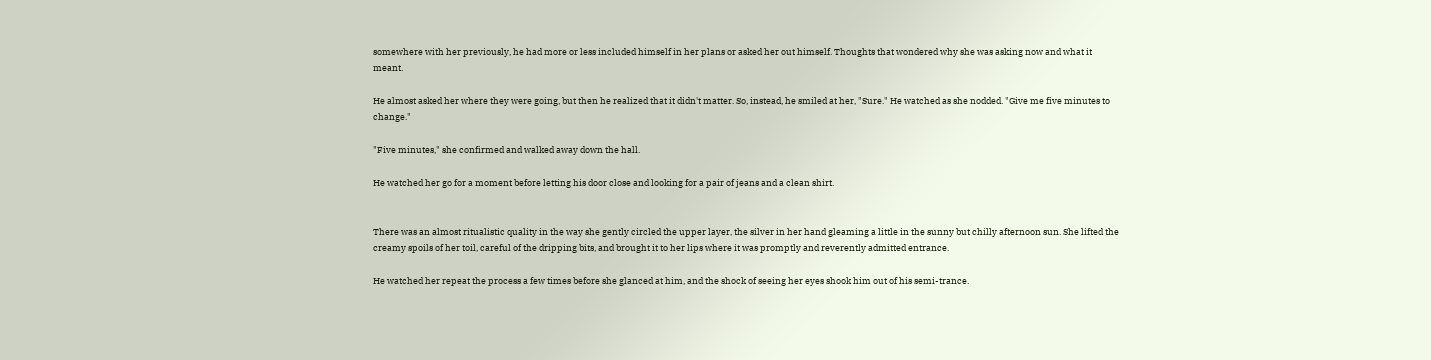somewhere with her previously, he had more or less included himself in her plans or asked her out himself. Thoughts that wondered why she was asking now and what it meant.

He almost asked her where they were going, but then he realized that it didn't matter. So, instead, he smiled at her, "Sure." He watched as she nodded. "Give me five minutes to change."

"Five minutes," she confirmed and walked away down the hall.

He watched her go for a moment before letting his door close and looking for a pair of jeans and a clean shirt.


There was an almost ritualistic quality in the way she gently circled the upper layer, the silver in her hand gleaming a little in the sunny but chilly afternoon sun. She lifted the creamy spoils of her toil, careful of the dripping bits, and brought it to her lips where it was promptly and reverently admitted entrance.

He watched her repeat the process a few times before she glanced at him, and the shock of seeing her eyes shook him out of his semi-trance.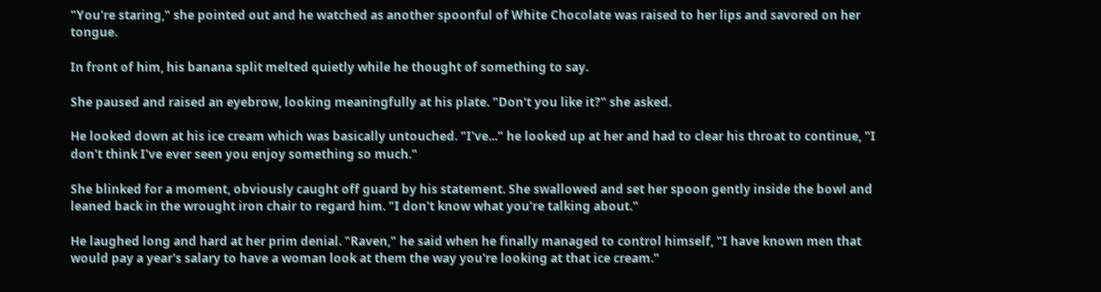"You're staring," she pointed out and he watched as another spoonful of White Chocolate was raised to her lips and savored on her tongue.

In front of him, his banana split melted quietly while he thought of something to say.

She paused and raised an eyebrow, looking meaningfully at his plate. "Don't you like it?" she asked.

He looked down at his ice cream which was basically untouched. "I've..." he looked up at her and had to clear his throat to continue, "I don't think I've ever seen you enjoy something so much."

She blinked for a moment, obviously caught off guard by his statement. She swallowed and set her spoon gently inside the bowl and leaned back in the wrought iron chair to regard him. "I don't know what you're talking about."

He laughed long and hard at her prim denial. "Raven," he said when he finally managed to control himself, "I have known men that would pay a year's salary to have a woman look at them the way you're looking at that ice cream."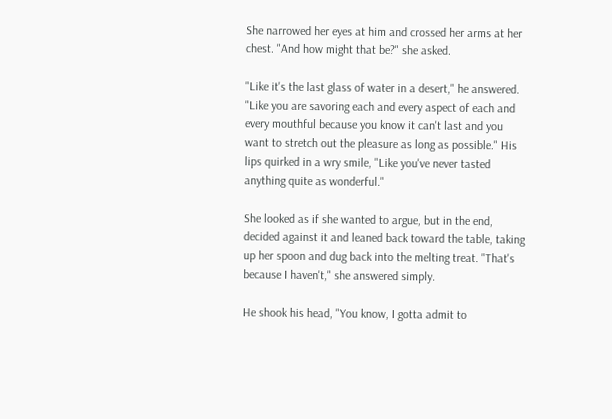She narrowed her eyes at him and crossed her arms at her chest. "And how might that be?" she asked.

"Like it's the last glass of water in a desert," he answered. "Like you are savoring each and every aspect of each and every mouthful because you know it can't last and you want to stretch out the pleasure as long as possible." His lips quirked in a wry smile, "Like you've never tasted anything quite as wonderful."

She looked as if she wanted to argue, but in the end, decided against it and leaned back toward the table, taking up her spoon and dug back into the melting treat. "That's because I haven't," she answered simply.

He shook his head, "You know, I gotta admit to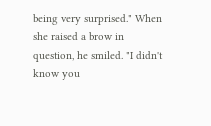being very surprised." When she raised a brow in question, he smiled. "I didn't know you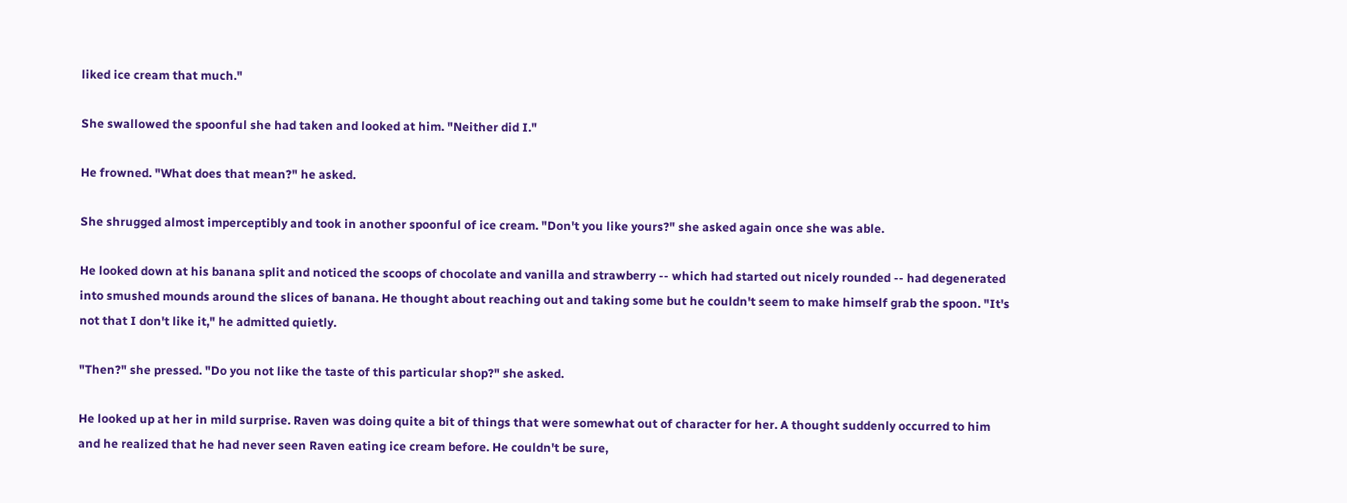liked ice cream that much."

She swallowed the spoonful she had taken and looked at him. "Neither did I."

He frowned. "What does that mean?" he asked.

She shrugged almost imperceptibly and took in another spoonful of ice cream. "Don't you like yours?" she asked again once she was able.

He looked down at his banana split and noticed the scoops of chocolate and vanilla and strawberry -- which had started out nicely rounded -- had degenerated into smushed mounds around the slices of banana. He thought about reaching out and taking some but he couldn't seem to make himself grab the spoon. "It's not that I don't like it," he admitted quietly.

"Then?" she pressed. "Do you not like the taste of this particular shop?" she asked.

He looked up at her in mild surprise. Raven was doing quite a bit of things that were somewhat out of character for her. A thought suddenly occurred to him and he realized that he had never seen Raven eating ice cream before. He couldn't be sure,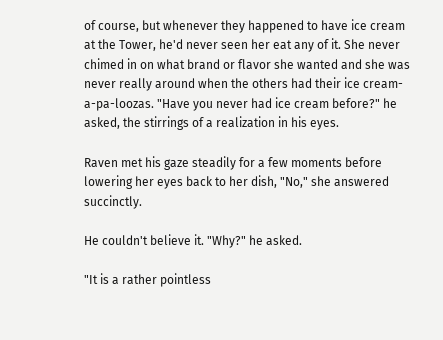of course, but whenever they happened to have ice cream at the Tower, he'd never seen her eat any of it. She never chimed in on what brand or flavor she wanted and she was never really around when the others had their ice cream-a-pa-loozas. "Have you never had ice cream before?" he asked, the stirrings of a realization in his eyes.

Raven met his gaze steadily for a few moments before lowering her eyes back to her dish, "No," she answered succinctly.

He couldn't believe it. "Why?" he asked.

"It is a rather pointless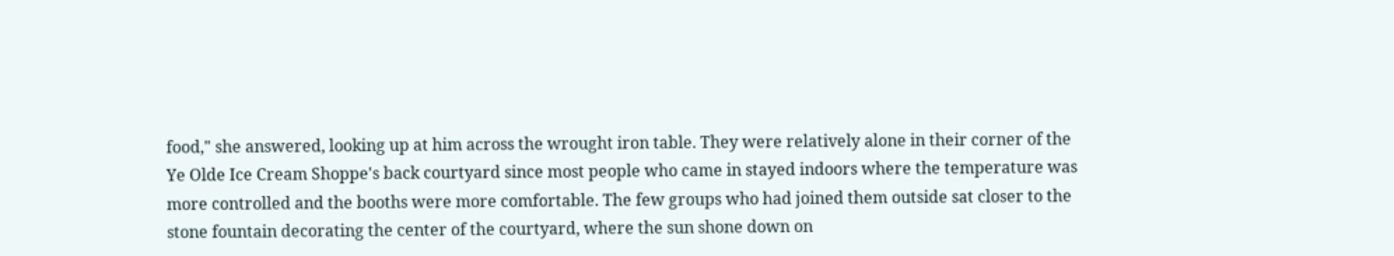food," she answered, looking up at him across the wrought iron table. They were relatively alone in their corner of the Ye Olde Ice Cream Shoppe's back courtyard since most people who came in stayed indoors where the temperature was more controlled and the booths were more comfortable. The few groups who had joined them outside sat closer to the stone fountain decorating the center of the courtyard, where the sun shone down on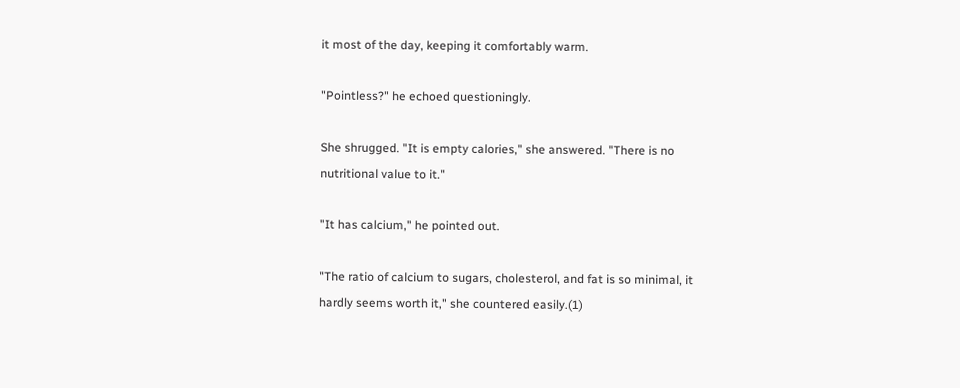it most of the day, keeping it comfortably warm.

"Pointless?" he echoed questioningly.

She shrugged. "It is empty calories," she answered. "There is no nutritional value to it."

"It has calcium," he pointed out.

"The ratio of calcium to sugars, cholesterol, and fat is so minimal, it hardly seems worth it," she countered easily.(1)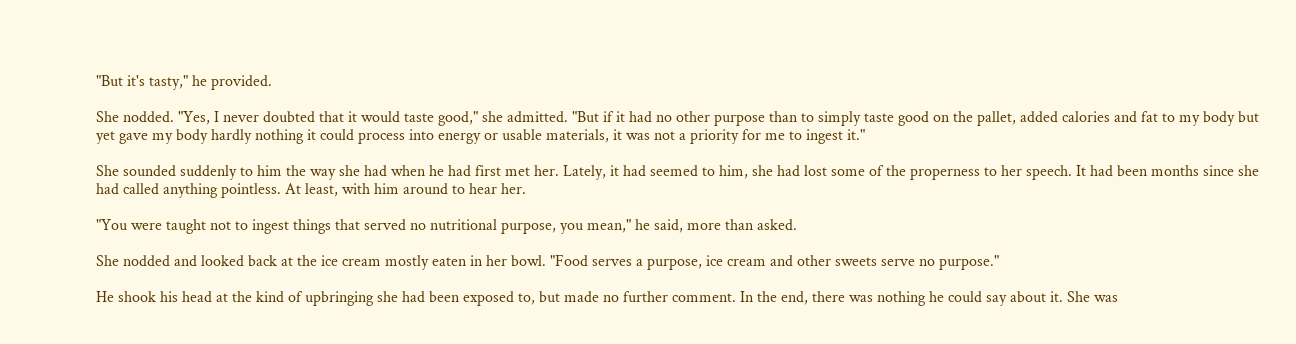"But it's tasty," he provided.

She nodded. "Yes, I never doubted that it would taste good," she admitted. "But if it had no other purpose than to simply taste good on the pallet, added calories and fat to my body but yet gave my body hardly nothing it could process into energy or usable materials, it was not a priority for me to ingest it."

She sounded suddenly to him the way she had when he had first met her. Lately, it had seemed to him, she had lost some of the properness to her speech. It had been months since she had called anything pointless. At least, with him around to hear her.

"You were taught not to ingest things that served no nutritional purpose, you mean," he said, more than asked.

She nodded and looked back at the ice cream mostly eaten in her bowl. "Food serves a purpose, ice cream and other sweets serve no purpose."

He shook his head at the kind of upbringing she had been exposed to, but made no further comment. In the end, there was nothing he could say about it. She was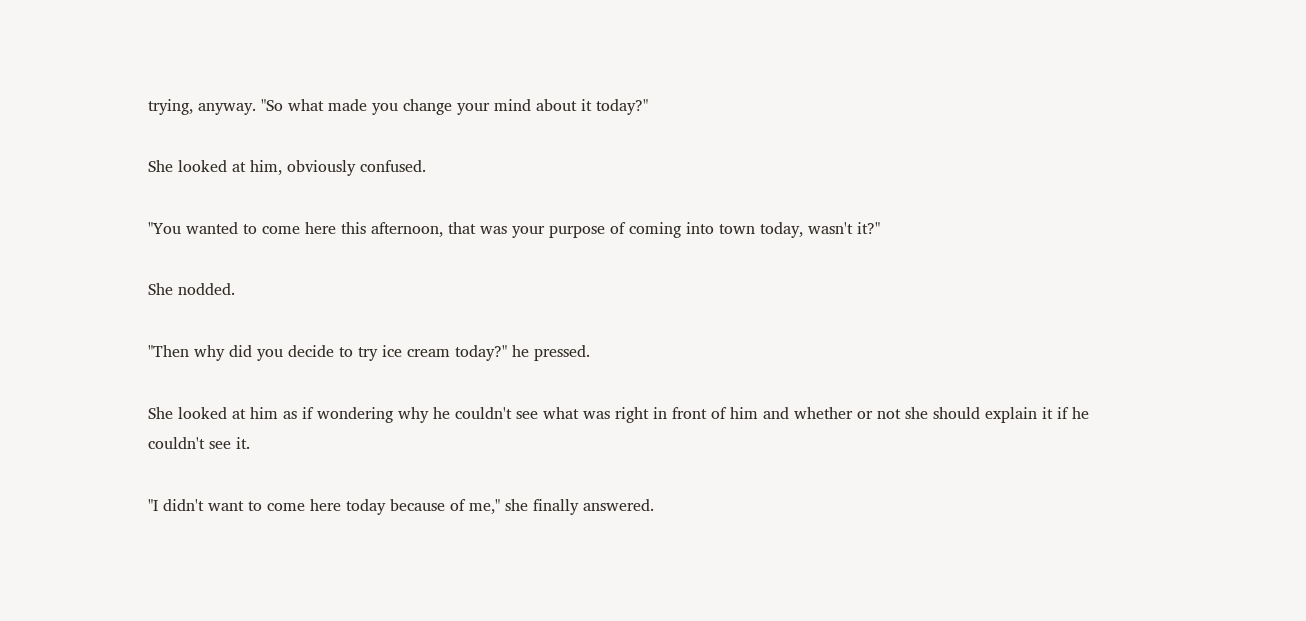trying, anyway. "So what made you change your mind about it today?"

She looked at him, obviously confused.

"You wanted to come here this afternoon, that was your purpose of coming into town today, wasn't it?"

She nodded.

"Then why did you decide to try ice cream today?" he pressed.

She looked at him as if wondering why he couldn't see what was right in front of him and whether or not she should explain it if he couldn't see it.

"I didn't want to come here today because of me," she finally answered.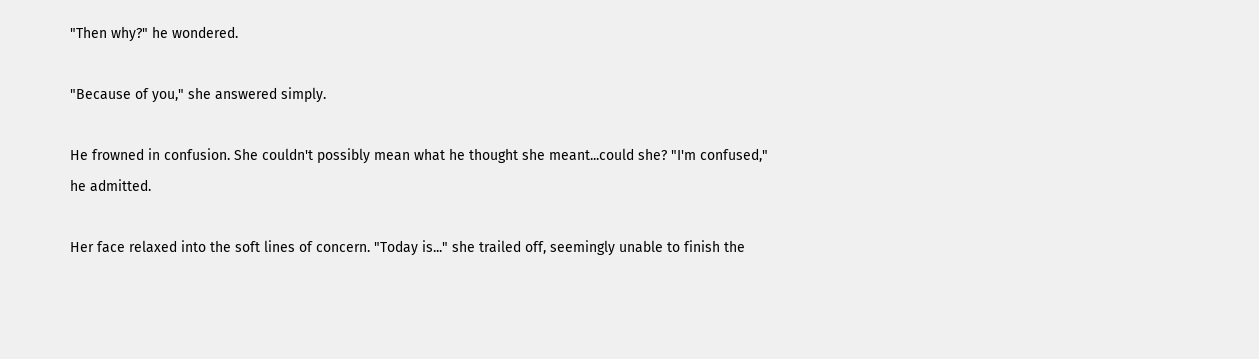"Then why?" he wondered.

"Because of you," she answered simply.

He frowned in confusion. She couldn't possibly mean what he thought she meant...could she? "I'm confused," he admitted.

Her face relaxed into the soft lines of concern. "Today is..." she trailed off, seemingly unable to finish the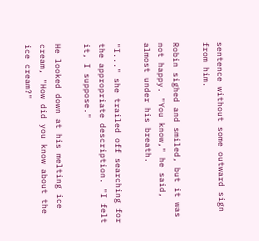sentence without some outward sign from him.

Robin sighed and smiled, but it was not happy. "You know," he said, almost under his breath.

"I..." she trailed off searching for the appropriate description. "I felt it, I suppose."

He looked down at his melting ice cream, "How did you know about the ice cream?"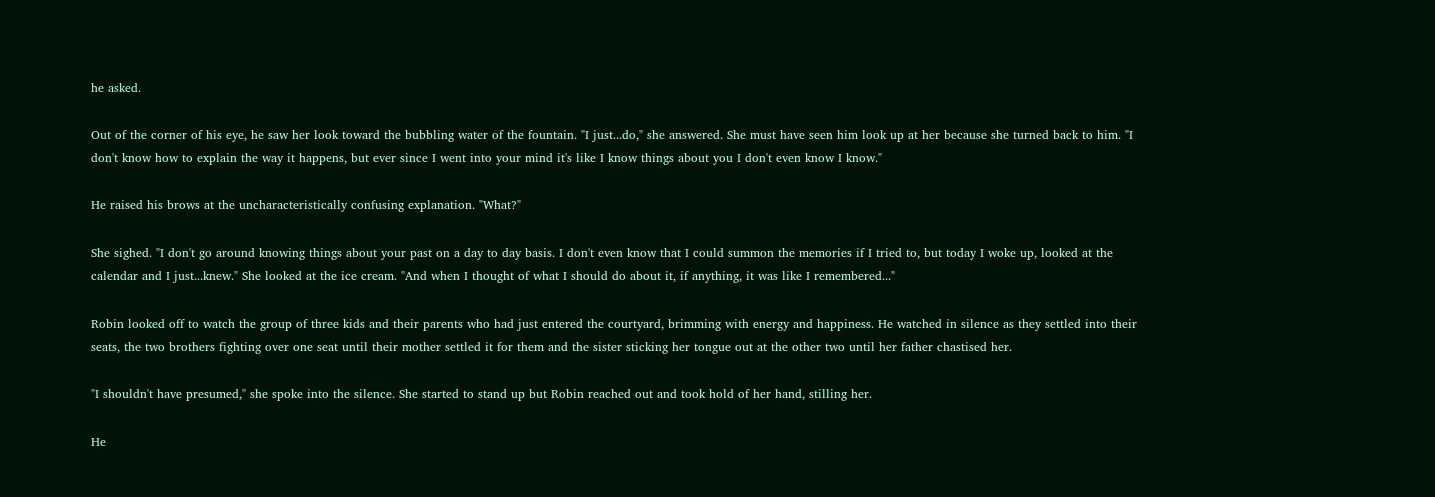he asked.

Out of the corner of his eye, he saw her look toward the bubbling water of the fountain. "I just...do," she answered. She must have seen him look up at her because she turned back to him. "I don't know how to explain the way it happens, but ever since I went into your mind it's like I know things about you I don't even know I know."

He raised his brows at the uncharacteristically confusing explanation. "What?"

She sighed. "I don't go around knowing things about your past on a day to day basis. I don't even know that I could summon the memories if I tried to, but today I woke up, looked at the calendar and I just...knew." She looked at the ice cream. "And when I thought of what I should do about it, if anything, it was like I remembered..."

Robin looked off to watch the group of three kids and their parents who had just entered the courtyard, brimming with energy and happiness. He watched in silence as they settled into their seats, the two brothers fighting over one seat until their mother settled it for them and the sister sticking her tongue out at the other two until her father chastised her.

"I shouldn't have presumed," she spoke into the silence. She started to stand up but Robin reached out and took hold of her hand, stilling her.

He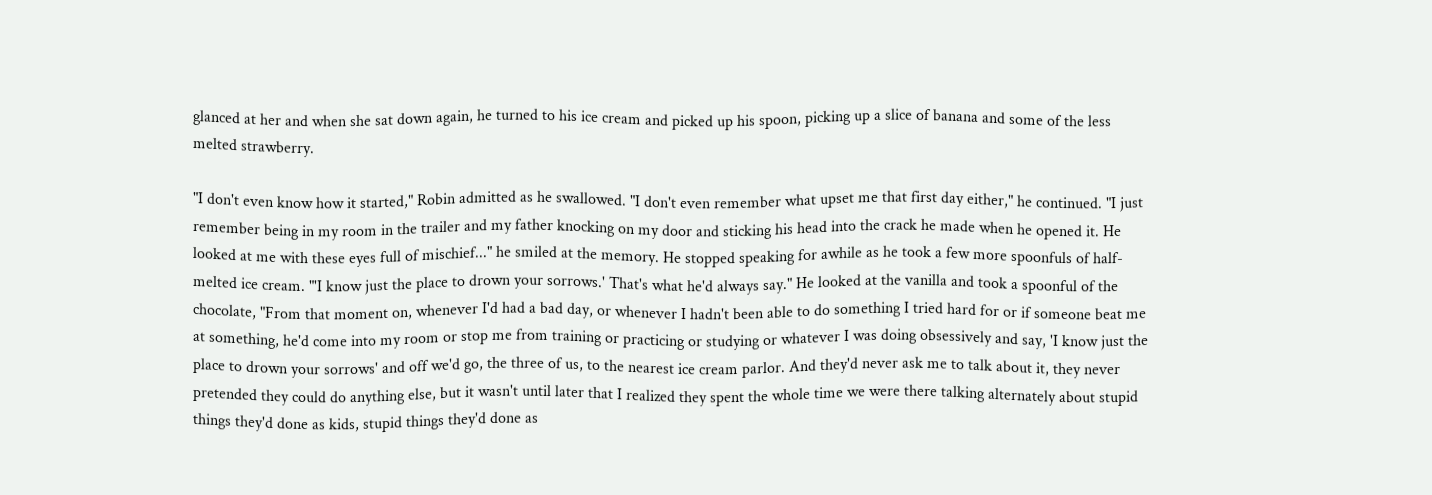glanced at her and when she sat down again, he turned to his ice cream and picked up his spoon, picking up a slice of banana and some of the less melted strawberry.

"I don't even know how it started," Robin admitted as he swallowed. "I don't even remember what upset me that first day either," he continued. "I just remember being in my room in the trailer and my father knocking on my door and sticking his head into the crack he made when he opened it. He looked at me with these eyes full of mischief..." he smiled at the memory. He stopped speaking for awhile as he took a few more spoonfuls of half-melted ice cream. "'I know just the place to drown your sorrows.' That's what he'd always say." He looked at the vanilla and took a spoonful of the chocolate, "From that moment on, whenever I'd had a bad day, or whenever I hadn't been able to do something I tried hard for or if someone beat me at something, he'd come into my room or stop me from training or practicing or studying or whatever I was doing obsessively and say, 'I know just the place to drown your sorrows' and off we'd go, the three of us, to the nearest ice cream parlor. And they'd never ask me to talk about it, they never pretended they could do anything else, but it wasn't until later that I realized they spent the whole time we were there talking alternately about stupid things they'd done as kids, stupid things they'd done as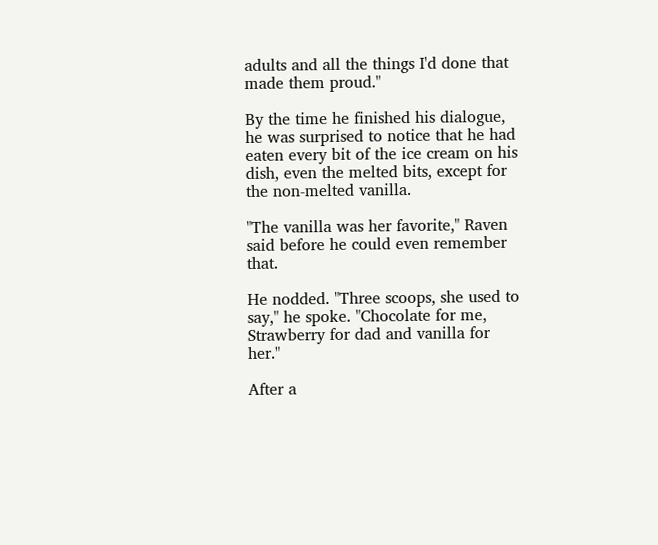adults and all the things I'd done that made them proud."

By the time he finished his dialogue, he was surprised to notice that he had eaten every bit of the ice cream on his dish, even the melted bits, except for the non-melted vanilla.

"The vanilla was her favorite," Raven said before he could even remember that.

He nodded. "Three scoops, she used to say," he spoke. "Chocolate for me, Strawberry for dad and vanilla for her."

After a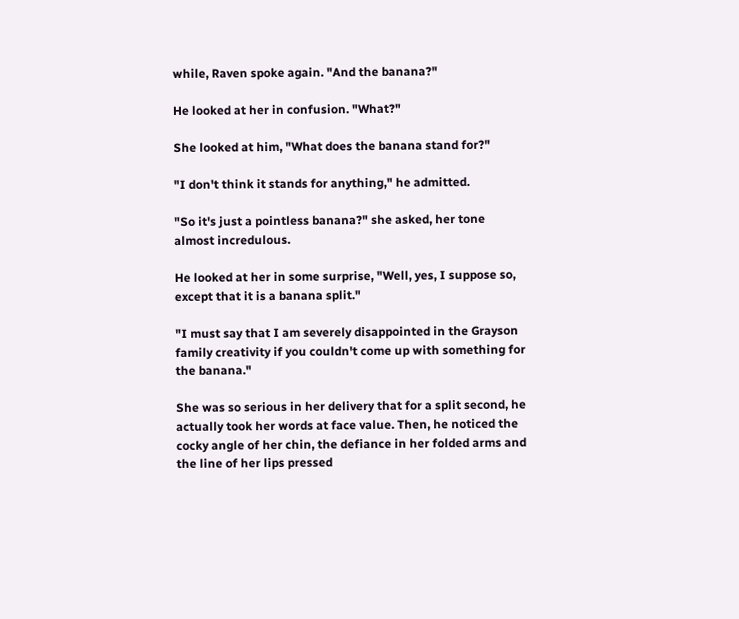while, Raven spoke again. "And the banana?"

He looked at her in confusion. "What?"

She looked at him, "What does the banana stand for?"

"I don't think it stands for anything," he admitted.

"So it's just a pointless banana?" she asked, her tone almost incredulous.

He looked at her in some surprise, "Well, yes, I suppose so, except that it is a banana split."

"I must say that I am severely disappointed in the Grayson family creativity if you couldn't come up with something for the banana."

She was so serious in her delivery that for a split second, he actually took her words at face value. Then, he noticed the cocky angle of her chin, the defiance in her folded arms and the line of her lips pressed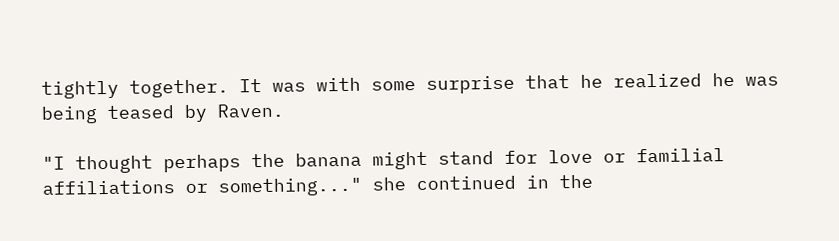tightly together. It was with some surprise that he realized he was being teased by Raven.

"I thought perhaps the banana might stand for love or familial affiliations or something..." she continued in the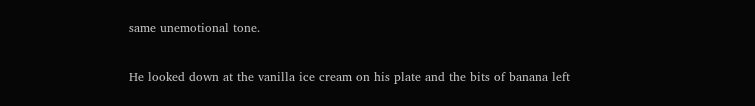same unemotional tone.

He looked down at the vanilla ice cream on his plate and the bits of banana left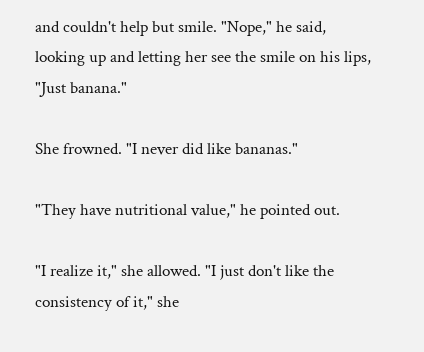and couldn't help but smile. "Nope," he said, looking up and letting her see the smile on his lips, "Just banana."

She frowned. "I never did like bananas."

"They have nutritional value," he pointed out.

"I realize it," she allowed. "I just don't like the consistency of it," she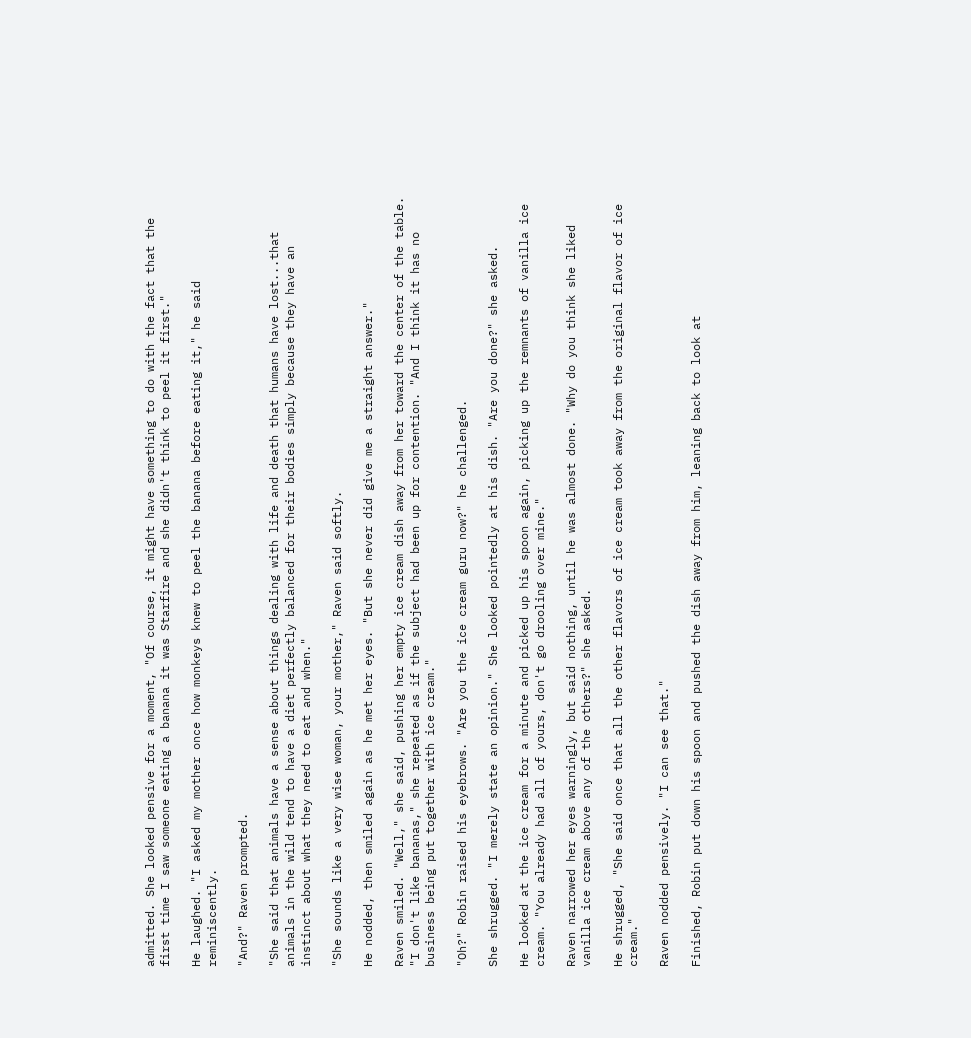admitted. She looked pensive for a moment, "Of course, it might have something to do with the fact that the first time I saw someone eating a banana it was Starfire and she didn't think to peel it first."

He laughed. "I asked my mother once how monkeys knew to peel the banana before eating it," he said reminiscently.

"And?" Raven prompted.

"She said that animals have a sense about things dealing with life and death that humans have lost...that animals in the wild tend to have a diet perfectly balanced for their bodies simply because they have an instinct about what they need to eat and when."

"She sounds like a very wise woman, your mother," Raven said softly.

He nodded, then smiled again as he met her eyes. "But she never did give me a straight answer."

Raven smiled. "Well," she said, pushing her empty ice cream dish away from her toward the center of the table. "I don't like bananas," she repeated as if the subject had been up for contention. "And I think it has no business being put together with ice cream."

"Oh?" Robin raised his eyebrows. "Are you the ice cream guru now?" he challenged.

She shrugged. "I merely state an opinion." She looked pointedly at his dish. "Are you done?" she asked.

He looked at the ice cream for a minute and picked up his spoon again, picking up the remnants of vanilla ice cream. "You already had all of yours, don't go drooling over mine."

Raven narrowed her eyes warningly, but said nothing, until he was almost done. "Why do you think she liked vanilla ice cream above any of the others?" she asked.

He shrugged, "She said once that all the other flavors of ice cream took away from the original flavor of ice cream."

Raven nodded pensively. "I can see that."

Finished, Robin put down his spoon and pushed the dish away from him, leaning back to look at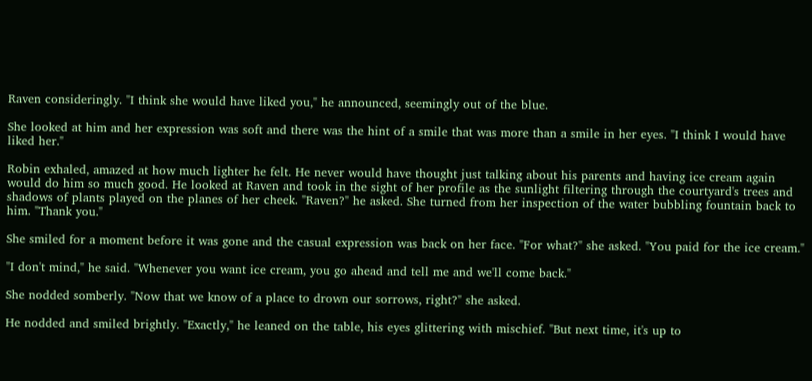Raven consideringly. "I think she would have liked you," he announced, seemingly out of the blue.

She looked at him and her expression was soft and there was the hint of a smile that was more than a smile in her eyes. "I think I would have liked her."

Robin exhaled, amazed at how much lighter he felt. He never would have thought just talking about his parents and having ice cream again would do him so much good. He looked at Raven and took in the sight of her profile as the sunlight filtering through the courtyard's trees and shadows of plants played on the planes of her cheek. "Raven?" he asked. She turned from her inspection of the water bubbling fountain back to him. "Thank you."

She smiled for a moment before it was gone and the casual expression was back on her face. "For what?" she asked. "You paid for the ice cream."

"I don't mind," he said. "Whenever you want ice cream, you go ahead and tell me and we'll come back."

She nodded somberly. "Now that we know of a place to drown our sorrows, right?" she asked.

He nodded and smiled brightly. "Exactly," he leaned on the table, his eyes glittering with mischief. "But next time, it's up to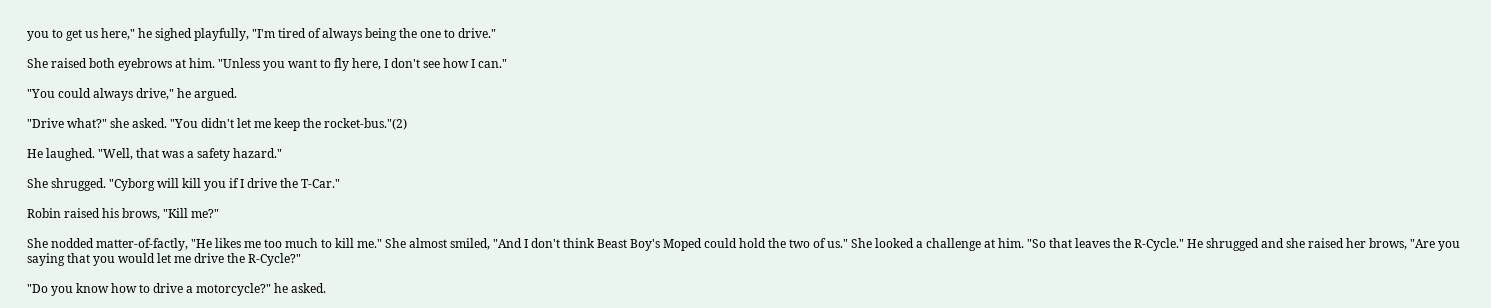you to get us here," he sighed playfully, "I'm tired of always being the one to drive."

She raised both eyebrows at him. "Unless you want to fly here, I don't see how I can."

"You could always drive," he argued.

"Drive what?" she asked. "You didn't let me keep the rocket-bus."(2)

He laughed. "Well, that was a safety hazard."

She shrugged. "Cyborg will kill you if I drive the T-Car."

Robin raised his brows, "Kill me?"

She nodded matter-of-factly, "He likes me too much to kill me." She almost smiled, "And I don't think Beast Boy's Moped could hold the two of us." She looked a challenge at him. "So that leaves the R-Cycle." He shrugged and she raised her brows, "Are you saying that you would let me drive the R-Cycle?"

"Do you know how to drive a motorcycle?" he asked.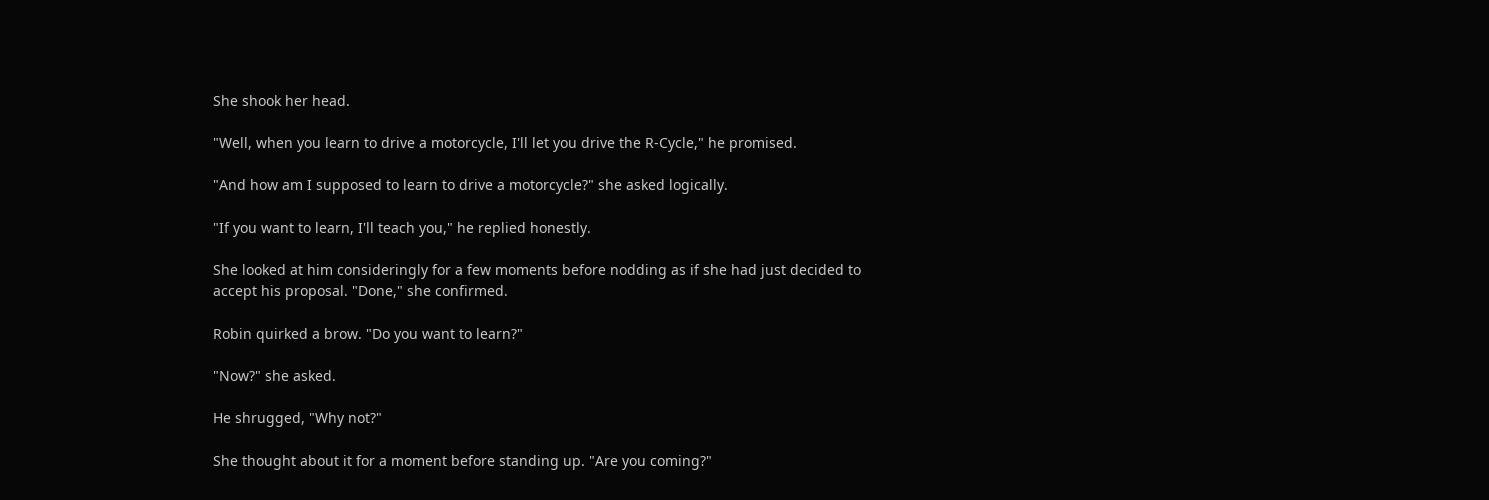She shook her head.

"Well, when you learn to drive a motorcycle, I'll let you drive the R-Cycle," he promised.

"And how am I supposed to learn to drive a motorcycle?" she asked logically.

"If you want to learn, I'll teach you," he replied honestly.

She looked at him consideringly for a few moments before nodding as if she had just decided to accept his proposal. "Done," she confirmed.

Robin quirked a brow. "Do you want to learn?"

"Now?" she asked.

He shrugged, "Why not?"

She thought about it for a moment before standing up. "Are you coming?"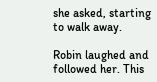she asked, starting to walk away.

Robin laughed and followed her. This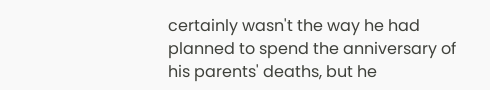certainly wasn't the way he had planned to spend the anniversary of his parents' deaths, but he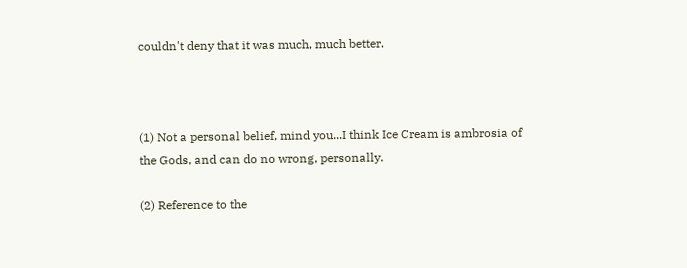couldn't deny that it was much, much better.



(1) Not a personal belief, mind you...I think Ice Cream is ambrosia of the Gods, and can do no wrong, personally.

(2) Reference to the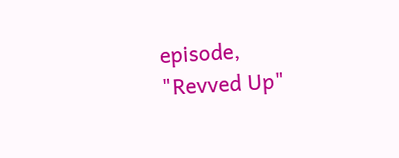episode, "Revved Up"